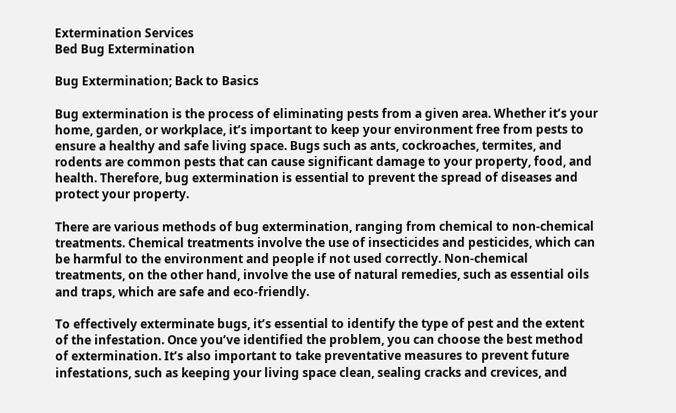Extermination Services
Bed Bug Extermination

Bug Extermination; Back to Basics

Bug extermination is the process of eliminating pests from a given area. Whether it’s your home, garden, or workplace, it’s important to keep your environment free from pests to ensure a healthy and safe living space. Bugs such as ants, cockroaches, termites, and rodents are common pests that can cause significant damage to your property, food, and health. Therefore, bug extermination is essential to prevent the spread of diseases and protect your property.

There are various methods of bug extermination, ranging from chemical to non-chemical treatments. Chemical treatments involve the use of insecticides and pesticides, which can be harmful to the environment and people if not used correctly. Non-chemical treatments, on the other hand, involve the use of natural remedies, such as essential oils and traps, which are safe and eco-friendly.

To effectively exterminate bugs, it’s essential to identify the type of pest and the extent of the infestation. Once you’ve identified the problem, you can choose the best method of extermination. It’s also important to take preventative measures to prevent future infestations, such as keeping your living space clean, sealing cracks and crevices, and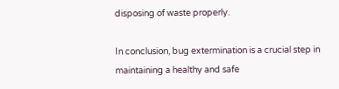disposing of waste properly.

In conclusion, bug extermination is a crucial step in maintaining a healthy and safe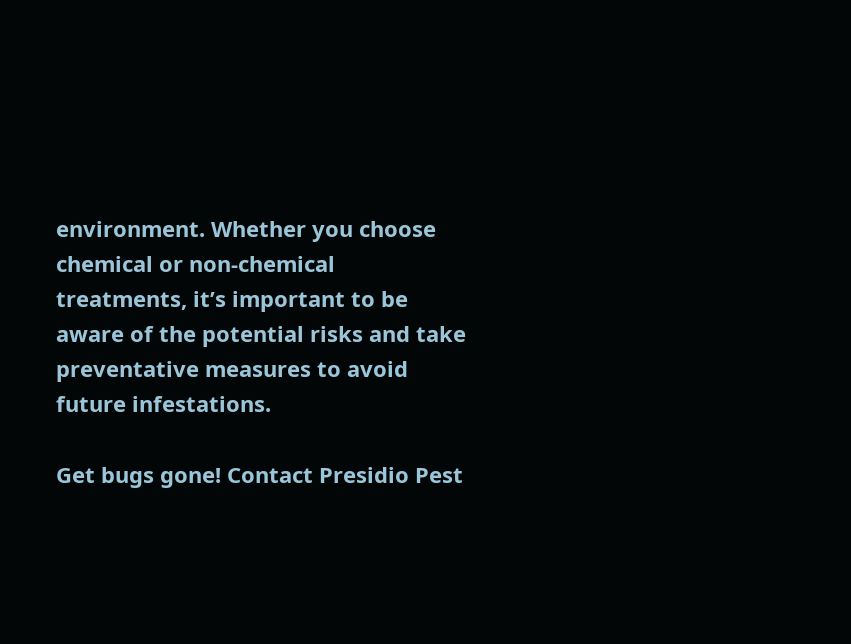environment. Whether you choose chemical or non-chemical treatments, it’s important to be aware of the potential risks and take preventative measures to avoid future infestations.

Get bugs gone! Contact Presidio Pest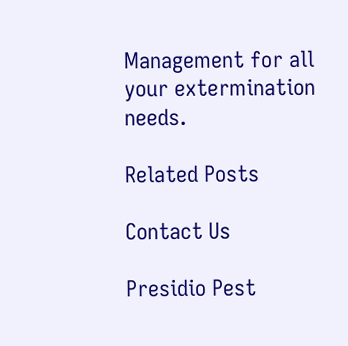Management for all your extermination needs.

Related Posts

Contact Us

Presidio Pest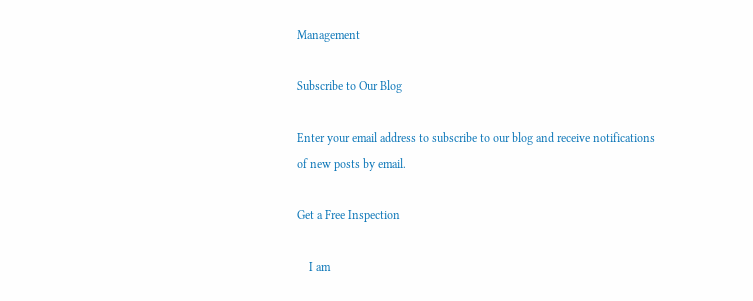Management

Subscribe to Our Blog

Enter your email address to subscribe to our blog and receive notifications of new posts by email.

Get a Free Inspection

    I am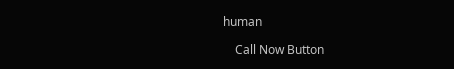human

    Call Now Button